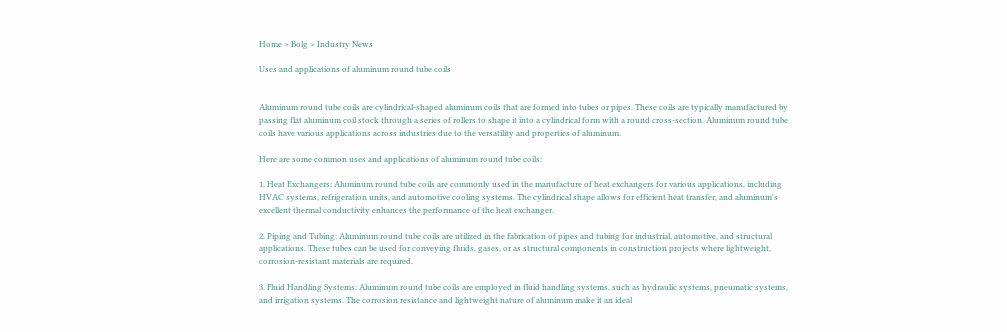Home > Bolg > Industry News

Uses and applications of aluminum round tube coils


Aluminum round tube coils are cylindrical-shaped aluminum coils that are formed into tubes or pipes. These coils are typically manufactured by passing flat aluminum coil stock through a series of rollers to shape it into a cylindrical form with a round cross-section. Aluminum round tube coils have various applications across industries due to the versatility and properties of aluminum.

Here are some common uses and applications of aluminum round tube coils:

1. Heat Exchangers: Aluminum round tube coils are commonly used in the manufacture of heat exchangers for various applications, including HVAC systems, refrigeration units, and automotive cooling systems. The cylindrical shape allows for efficient heat transfer, and aluminum's excellent thermal conductivity enhances the performance of the heat exchanger.

2. Piping and Tubing: Aluminum round tube coils are utilized in the fabrication of pipes and tubing for industrial, automotive, and structural applications. These tubes can be used for conveying fluids, gases, or as structural components in construction projects where lightweight, corrosion-resistant materials are required.

3. Fluid Handling Systems: Aluminum round tube coils are employed in fluid handling systems, such as hydraulic systems, pneumatic systems, and irrigation systems. The corrosion resistance and lightweight nature of aluminum make it an ideal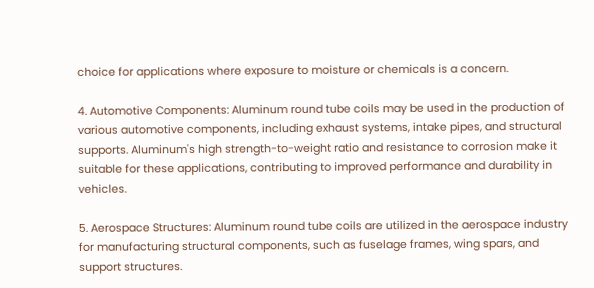choice for applications where exposure to moisture or chemicals is a concern.

4. Automotive Components: Aluminum round tube coils may be used in the production of various automotive components, including exhaust systems, intake pipes, and structural supports. Aluminum's high strength-to-weight ratio and resistance to corrosion make it suitable for these applications, contributing to improved performance and durability in vehicles.

5. Aerospace Structures: Aluminum round tube coils are utilized in the aerospace industry for manufacturing structural components, such as fuselage frames, wing spars, and support structures.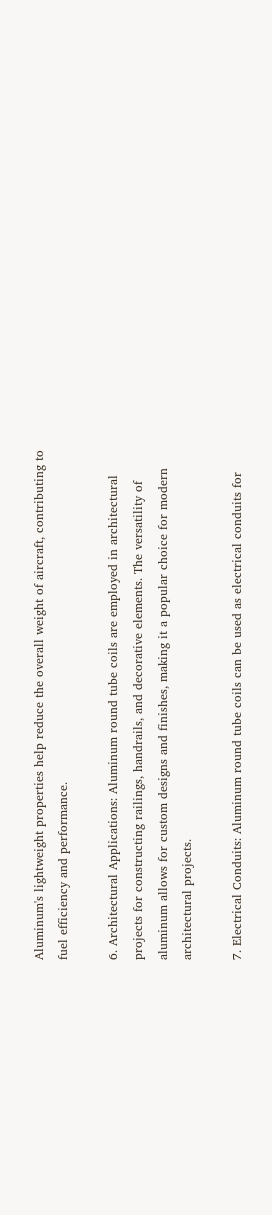Aluminum's lightweight properties help reduce the overall weight of aircraft, contributing to fuel efficiency and performance.

6. Architectural Applications: Aluminum round tube coils are employed in architectural projects for constructing railings, handrails, and decorative elements. The versatility of aluminum allows for custom designs and finishes, making it a popular choice for modern architectural projects.

7. Electrical Conduits: Aluminum round tube coils can be used as electrical conduits for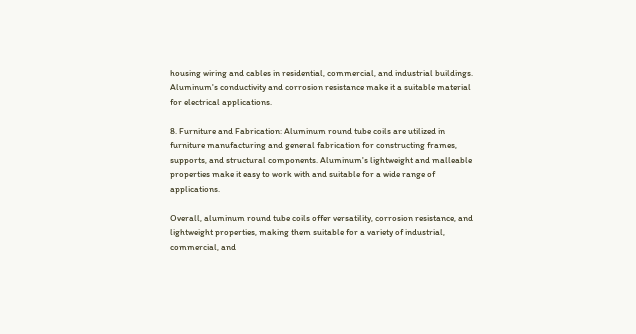housing wiring and cables in residential, commercial, and industrial buildings. Aluminum's conductivity and corrosion resistance make it a suitable material for electrical applications.

8. Furniture and Fabrication: Aluminum round tube coils are utilized in furniture manufacturing and general fabrication for constructing frames, supports, and structural components. Aluminum's lightweight and malleable properties make it easy to work with and suitable for a wide range of applications.

Overall, aluminum round tube coils offer versatility, corrosion resistance, and lightweight properties, making them suitable for a variety of industrial, commercial, and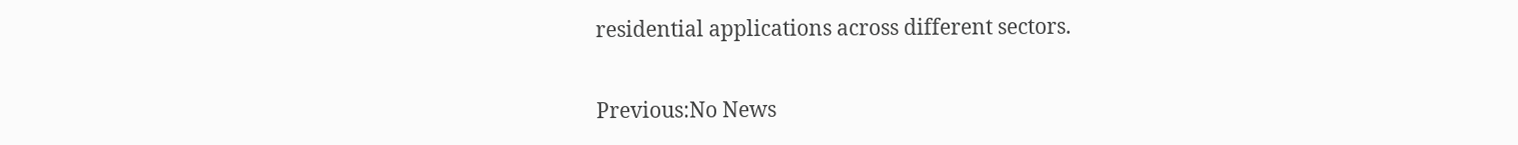residential applications across different sectors.

Previous:No News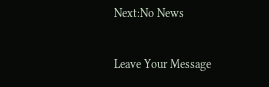Next:No News

Leave Your Message